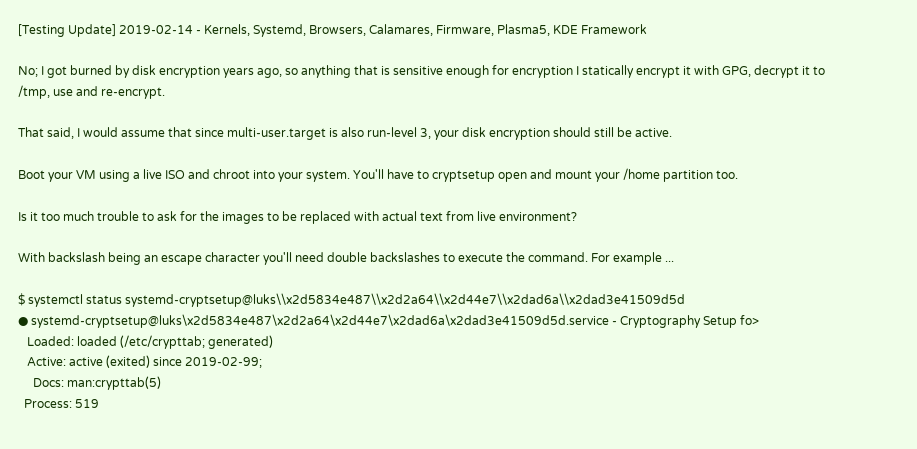[Testing Update] 2019-02-14 - Kernels, Systemd, Browsers, Calamares, Firmware, Plasma5, KDE Framework

No; I got burned by disk encryption years ago, so anything that is sensitive enough for encryption I statically encrypt it with GPG, decrypt it to /tmp, use and re-encrypt.

That said, I would assume that since multi-user.target is also run-level 3, your disk encryption should still be active.

Boot your VM using a live ISO and chroot into your system. You'll have to cryptsetup open and mount your /home partition too.

Is it too much trouble to ask for the images to be replaced with actual text from live environment?

With backslash being an escape character you'll need double backslashes to execute the command. For example ...

$ systemctl status systemd-cryptsetup@luks\\x2d5834e487\\x2d2a64\\x2d44e7\\x2dad6a\\x2dad3e41509d5d
● systemd-cryptsetup@luks\x2d5834e487\x2d2a64\x2d44e7\x2dad6a\x2dad3e41509d5d.service - Cryptography Setup fo>
   Loaded: loaded (/etc/crypttab; generated)
   Active: active (exited) since 2019-02-99;
     Docs: man:crypttab(5)
  Process: 519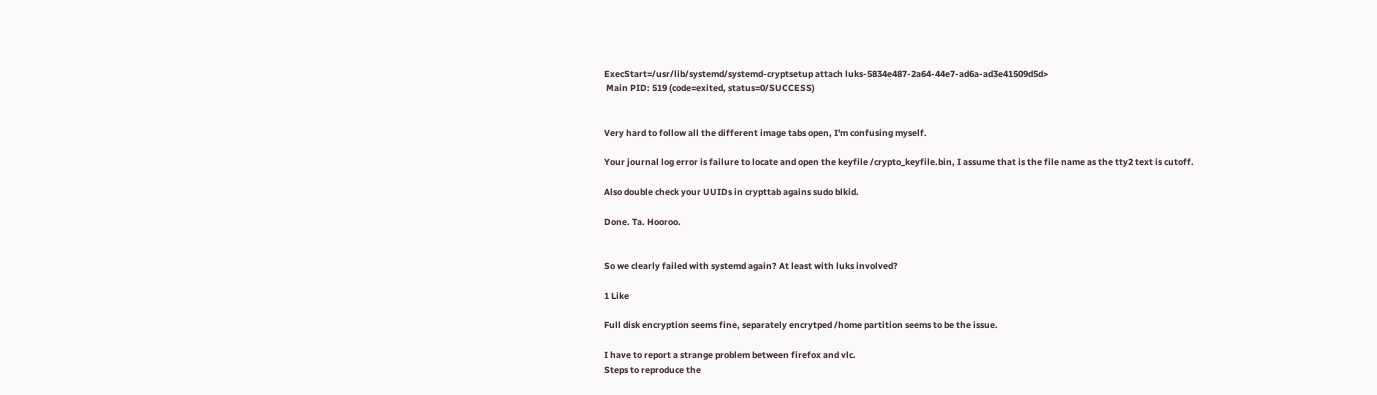ExecStart=/usr/lib/systemd/systemd-cryptsetup attach luks-5834e487-2a64-44e7-ad6a-ad3e41509d5d>
 Main PID: 519 (code=exited, status=0/SUCCESS)


Very hard to follow all the different image tabs open, I'm confusing myself.

Your journal log error is failure to locate and open the keyfile /crypto_keyfile.bin, I assume that is the file name as the tty2 text is cutoff.

Also double check your UUIDs in crypttab agains sudo blkid.

Done. Ta. Hooroo.


So we clearly failed with systemd again? At least with luks involved?

1 Like

Full disk encryption seems fine, separately encrytped /home partition seems to be the issue.

I have to report a strange problem between firefox and vlc.
Steps to reproduce the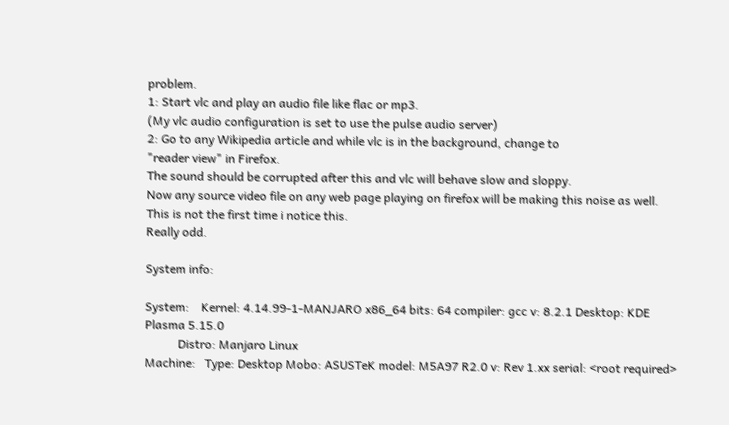problem.
1: Start vlc and play an audio file like flac or mp3.
(My vlc audio configuration is set to use the pulse audio server)
2: Go to any Wikipedia article and while vlc is in the background, change to
"reader view" in Firefox.
The sound should be corrupted after this and vlc will behave slow and sloppy.
Now any source video file on any web page playing on firefox will be making this noise as well.
This is not the first time i notice this.
Really odd.

System info:

System:    Kernel: 4.14.99-1-MANJARO x86_64 bits: 64 compiler: gcc v: 8.2.1 Desktop: KDE Plasma 5.15.0
           Distro: Manjaro Linux
Machine:   Type: Desktop Mobo: ASUSTeK model: M5A97 R2.0 v: Rev 1.xx serial: <root required>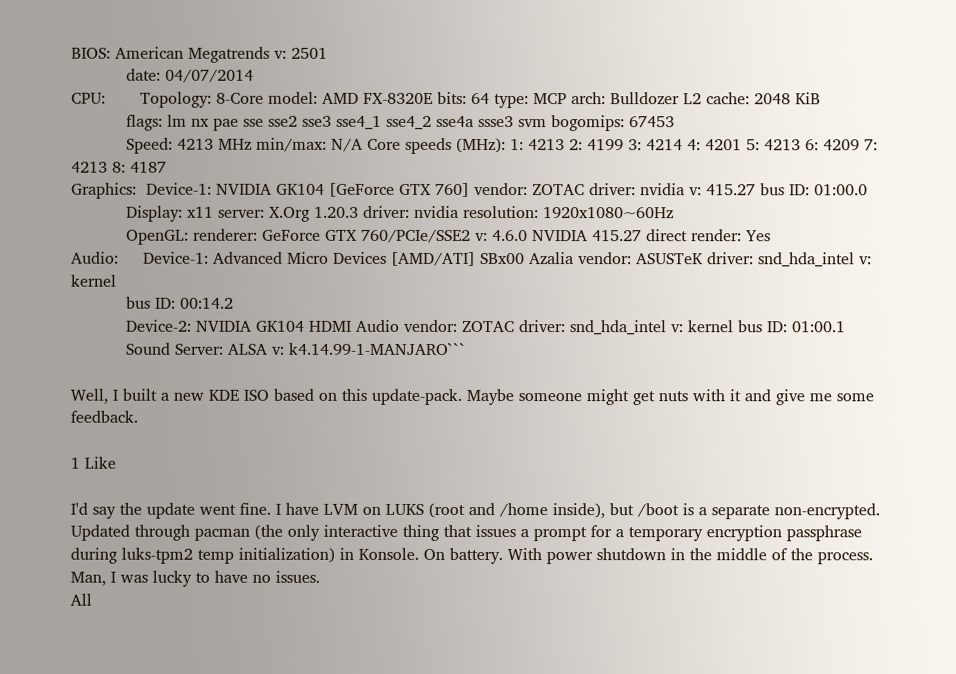BIOS: American Megatrends v: 2501
           date: 04/07/2014
CPU:       Topology: 8-Core model: AMD FX-8320E bits: 64 type: MCP arch: Bulldozer L2 cache: 2048 KiB
           flags: lm nx pae sse sse2 sse3 sse4_1 sse4_2 sse4a ssse3 svm bogomips: 67453
           Speed: 4213 MHz min/max: N/A Core speeds (MHz): 1: 4213 2: 4199 3: 4214 4: 4201 5: 4213 6: 4209 7: 4213 8: 4187
Graphics:  Device-1: NVIDIA GK104 [GeForce GTX 760] vendor: ZOTAC driver: nvidia v: 415.27 bus ID: 01:00.0
           Display: x11 server: X.Org 1.20.3 driver: nvidia resolution: 1920x1080~60Hz
           OpenGL: renderer: GeForce GTX 760/PCIe/SSE2 v: 4.6.0 NVIDIA 415.27 direct render: Yes
Audio:     Device-1: Advanced Micro Devices [AMD/ATI] SBx00 Azalia vendor: ASUSTeK driver: snd_hda_intel v: kernel
           bus ID: 00:14.2
           Device-2: NVIDIA GK104 HDMI Audio vendor: ZOTAC driver: snd_hda_intel v: kernel bus ID: 01:00.1
           Sound Server: ALSA v: k4.14.99-1-MANJARO```

Well, I built a new KDE ISO based on this update-pack. Maybe someone might get nuts with it and give me some feedback.

1 Like

I'd say the update went fine. I have LVM on LUKS (root and /home inside), but /boot is a separate non-encrypted. Updated through pacman (the only interactive thing that issues a prompt for a temporary encryption passphrase during luks-tpm2 temp initialization) in Konsole. On battery. With power shutdown in the middle of the process. Man, I was lucky to have no issues.
All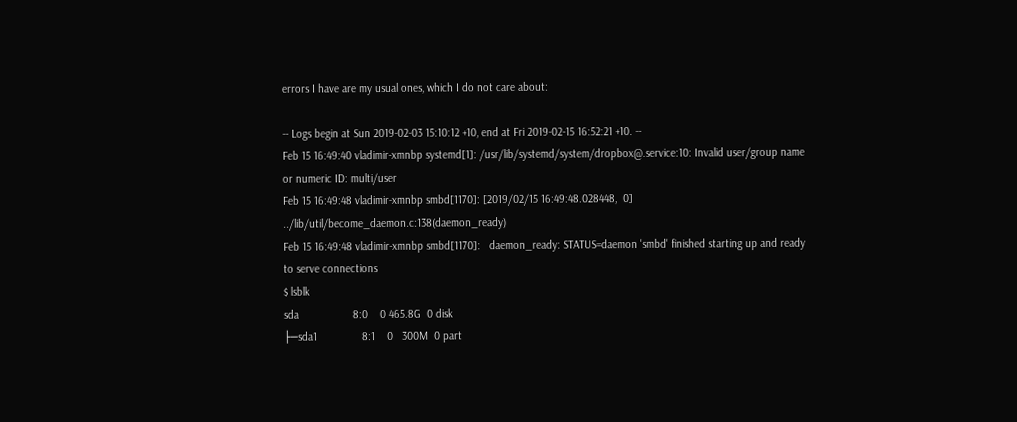errors I have are my usual ones, which I do not care about:

-- Logs begin at Sun 2019-02-03 15:10:12 +10, end at Fri 2019-02-15 16:52:21 +10. --
Feb 15 16:49:40 vladimir-xmnbp systemd[1]: /usr/lib/systemd/system/dropbox@.service:10: Invalid user/group name or numeric ID: multi/user
Feb 15 16:49:48 vladimir-xmnbp smbd[1170]: [2019/02/15 16:49:48.028448,  0] ../lib/util/become_daemon.c:138(daemon_ready)
Feb 15 16:49:48 vladimir-xmnbp smbd[1170]:   daemon_ready: STATUS=daemon 'smbd' finished starting up and ready to serve connections
$ lsblk
sda                  8:0    0 465.8G  0 disk
├─sda1               8:1    0   300M  0 part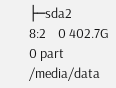├─sda2               8:2    0 402.7G  0 part  /media/data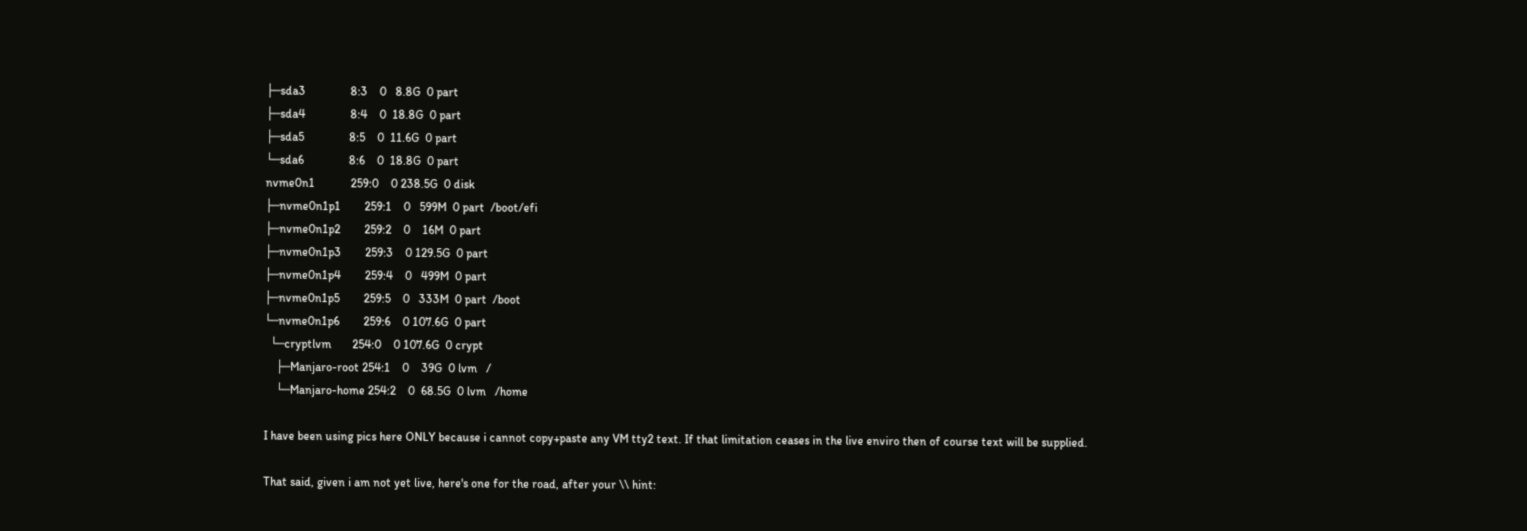├─sda3               8:3    0   8.8G  0 part
├─sda4               8:4    0  18.8G  0 part
├─sda5               8:5    0  11.6G  0 part
└─sda6               8:6    0  18.8G  0 part
nvme0n1            259:0    0 238.5G  0 disk
├─nvme0n1p1        259:1    0   599M  0 part  /boot/efi
├─nvme0n1p2        259:2    0    16M  0 part
├─nvme0n1p3        259:3    0 129.5G  0 part
├─nvme0n1p4        259:4    0   499M  0 part
├─nvme0n1p5        259:5    0   333M  0 part  /boot
└─nvme0n1p6        259:6    0 107.6G  0 part
  └─cryptlvm       254:0    0 107.6G  0 crypt
    ├─Manjaro-root 254:1    0    39G  0 lvm   /
    └─Manjaro-home 254:2    0  68.5G  0 lvm   /home

I have been using pics here ONLY because i cannot copy+paste any VM tty2 text. If that limitation ceases in the live enviro then of course text will be supplied.

That said, given i am not yet live, here's one for the road, after your \\ hint: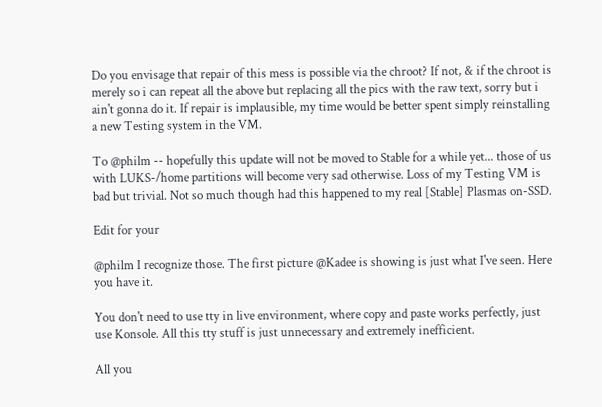Do you envisage that repair of this mess is possible via the chroot? If not, & if the chroot is merely so i can repeat all the above but replacing all the pics with the raw text, sorry but i ain't gonna do it. If repair is implausible, my time would be better spent simply reinstalling a new Testing system in the VM.

To @philm -- hopefully this update will not be moved to Stable for a while yet... those of us with LUKS-/home partitions will become very sad otherwise. Loss of my Testing VM is bad but trivial. Not so much though had this happened to my real [Stable] Plasmas on-SSD.

Edit for your

@philm I recognize those. The first picture @Kadee is showing is just what I've seen. Here you have it.

You don't need to use tty in live environment, where copy and paste works perfectly, just use Konsole. All this tty stuff is just unnecessary and extremely inefficient.

All you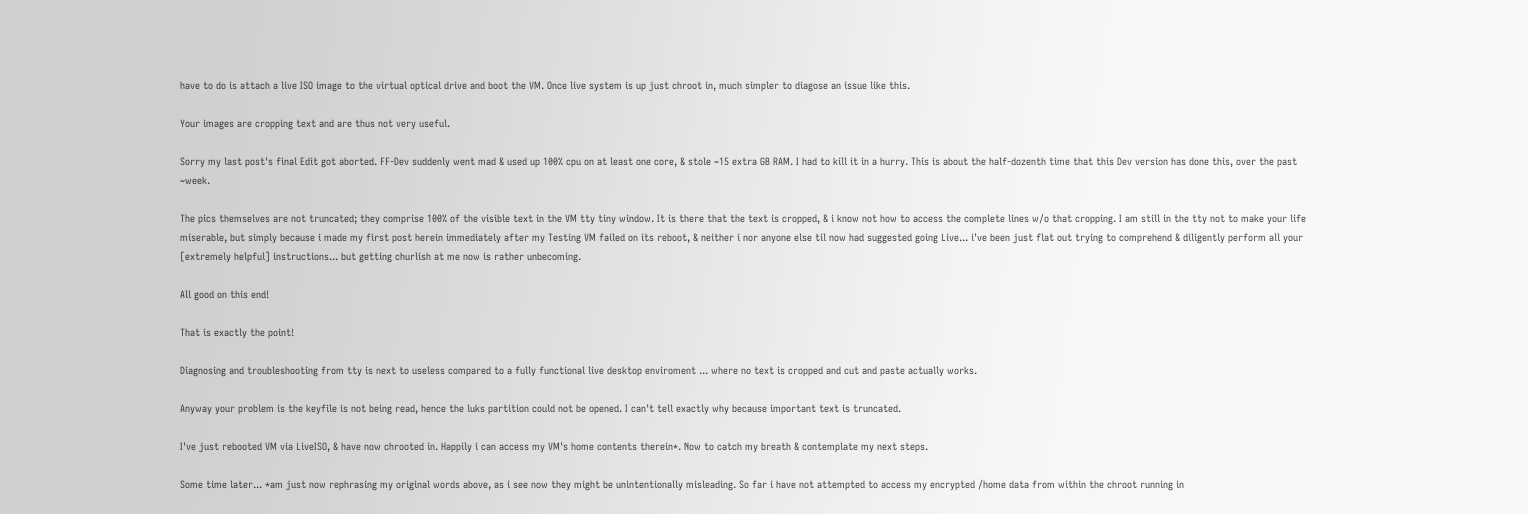have to do is attach a live ISO image to the virtual optical drive and boot the VM. Once live system is up just chroot in, much simpler to diagose an issue like this.

Your images are cropping text and are thus not very useful.

Sorry my last post's final Edit got aborted. FF-Dev suddenly went mad & used up 100% cpu on at least one core, & stole ~15 extra GB RAM. I had to kill it in a hurry. This is about the half-dozenth time that this Dev version has done this, over the past ~week.

The pics themselves are not truncated; they comprise 100% of the visible text in the VM tty tiny window. It is there that the text is cropped, & i know not how to access the complete lines w/o that cropping. I am still in the tty not to make your life miserable, but simply because i made my first post herein immediately after my Testing VM failed on its reboot, & neither i nor anyone else til now had suggested going Live... i've been just flat out trying to comprehend & diligently perform all your [extremely helpful] instructions... but getting churlish at me now is rather unbecoming.

All good on this end!

That is exactly the point!

Diagnosing and troubleshooting from tty is next to useless compared to a fully functional live desktop enviroment ... where no text is cropped and cut and paste actually works.

Anyway your problem is the keyfile is not being read, hence the luks partition could not be opened. I can't tell exactly why because important text is truncated.

I've just rebooted VM via LiveISO, & have now chrooted in. Happily i can access my VM's home contents therein*. Now to catch my breath & contemplate my next steps.

Some time later... *am just now rephrasing my original words above, as i see now they might be unintentionally misleading. So far i have not attempted to access my encrypted /home data from within the chroot running in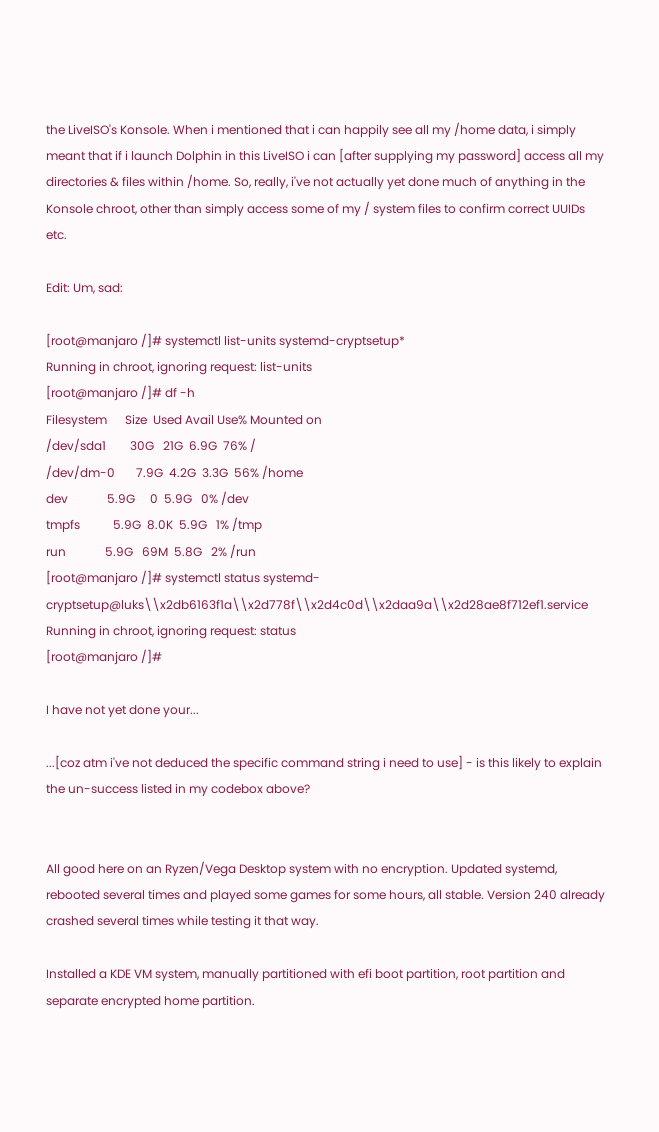the LiveISO's Konsole. When i mentioned that i can happily see all my /home data, i simply meant that if i launch Dolphin in this LiveISO i can [after supplying my password] access all my directories & files within /home. So, really, i've not actually yet done much of anything in the Konsole chroot, other than simply access some of my / system files to confirm correct UUIDs etc.

Edit: Um, sad:

[root@manjaro /]# systemctl list-units systemd-cryptsetup*
Running in chroot, ignoring request: list-units
[root@manjaro /]# df -h
Filesystem      Size  Used Avail Use% Mounted on
/dev/sda1        30G   21G  6.9G  76% /
/dev/dm-0       7.9G  4.2G  3.3G  56% /home
dev             5.9G     0  5.9G   0% /dev
tmpfs           5.9G  8.0K  5.9G   1% /tmp
run             5.9G   69M  5.8G   2% /run
[root@manjaro /]# systemctl status systemd-cryptsetup@luks\\x2db6163f1a\\x2d778f\\x2d4c0d\\x2daa9a\\x2d28ae8f712ef1.service
Running in chroot, ignoring request: status
[root@manjaro /]#

I have not yet done your...

...[coz atm i've not deduced the specific command string i need to use] - is this likely to explain the un-success listed in my codebox above?


All good here on an Ryzen/Vega Desktop system with no encryption. Updated systemd, rebooted several times and played some games for some hours, all stable. Version 240 already crashed several times while testing it that way.

Installed a KDE VM system, manually partitioned with efi boot partition, root partition and separate encrypted home partition.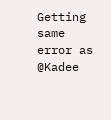Getting same error as @Kadee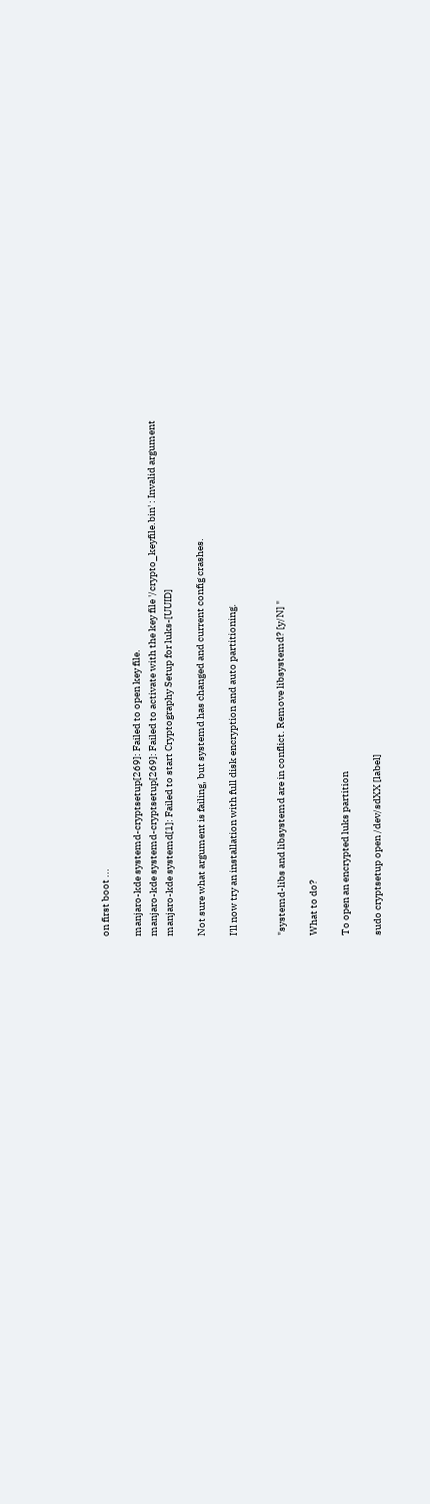on first boot ...

manjaro-kde systemd-cryptsetup[269]: Failed to open key file.
manjaro-kde systemd-cryptsetup[269]: Failed to activate with the key file '/crypto_keyfile.bin' : Invalid argument
manjaro-kde systemd[1]: Failed to start Cryptography Setup for luks-[UUID]

Not sure what argument is failing, but systemd has changed and current config crashes.

I'll now try an installation with full disk encryption and auto partitioning.


"systemd-libs and libsystemd are in conflict. Remove libsystemd? [y/N] "

What to do?

To open an encrypted luks partition

sudo cryptsetup open /dev/sdXX [label]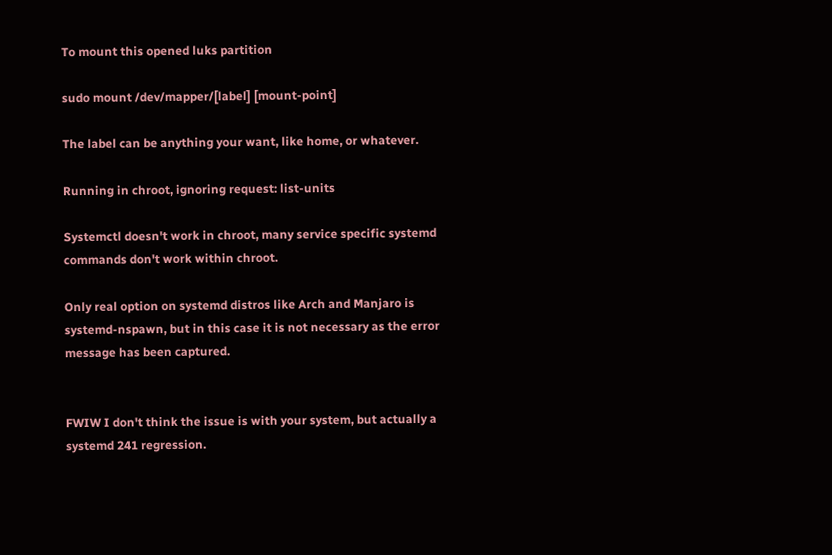To mount this opened luks partition

sudo mount /dev/mapper/[label] [mount-point]

The label can be anything your want, like home, or whatever.

Running in chroot, ignoring request: list-units

Systemctl doesn't work in chroot, many service specific systemd commands don't work within chroot.

Only real option on systemd distros like Arch and Manjaro is systemd-nspawn, but in this case it is not necessary as the error message has been captured.


FWIW I don't think the issue is with your system, but actually a systemd 241 regression.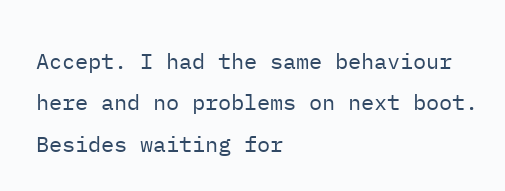Accept. I had the same behaviour here and no problems on next boot. Besides waiting for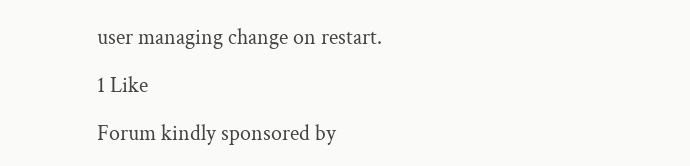user managing change on restart.

1 Like

Forum kindly sponsored by